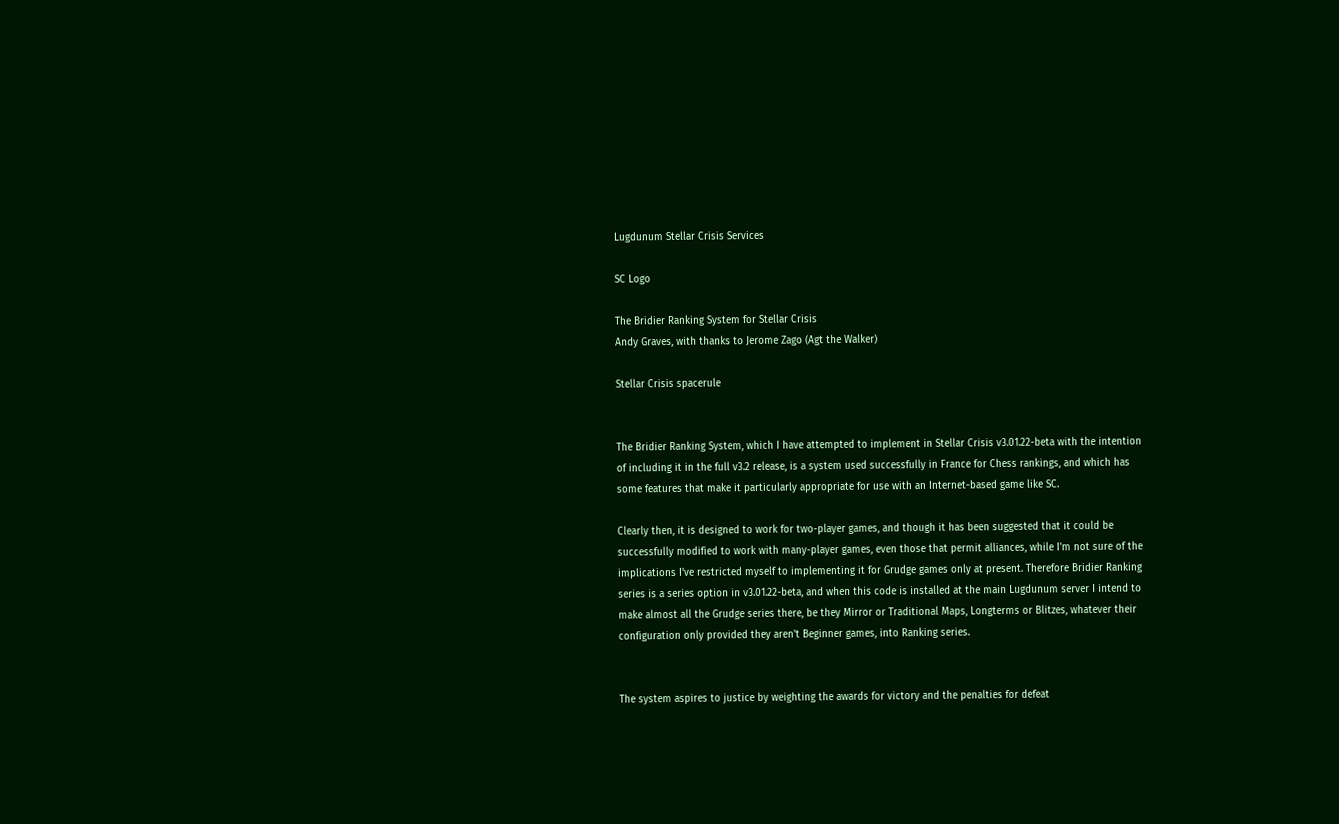Lugdunum Stellar Crisis Services

SC Logo

The Bridier Ranking System for Stellar Crisis
Andy Graves, with thanks to Jerome Zago (Agt the Walker)

Stellar Crisis spacerule


The Bridier Ranking System, which I have attempted to implement in Stellar Crisis v3.01.22-beta with the intention of including it in the full v3.2 release, is a system used successfully in France for Chess rankings, and which has some features that make it particularly appropriate for use with an Internet-based game like SC.

Clearly then, it is designed to work for two-player games, and though it has been suggested that it could be successfully modified to work with many-player games, even those that permit alliances, while I'm not sure of the implications I've restricted myself to implementing it for Grudge games only at present. Therefore Bridier Ranking series is a series option in v3.01.22-beta, and when this code is installed at the main Lugdunum server I intend to make almost all the Grudge series there, be they Mirror or Traditional Maps, Longterms or Blitzes, whatever their configuration only provided they aren't Beginner games, into Ranking series.


The system aspires to justice by weighting the awards for victory and the penalties for defeat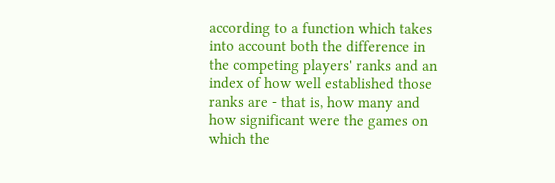according to a function which takes into account both the difference in the competing players' ranks and an index of how well established those ranks are - that is, how many and how significant were the games on which the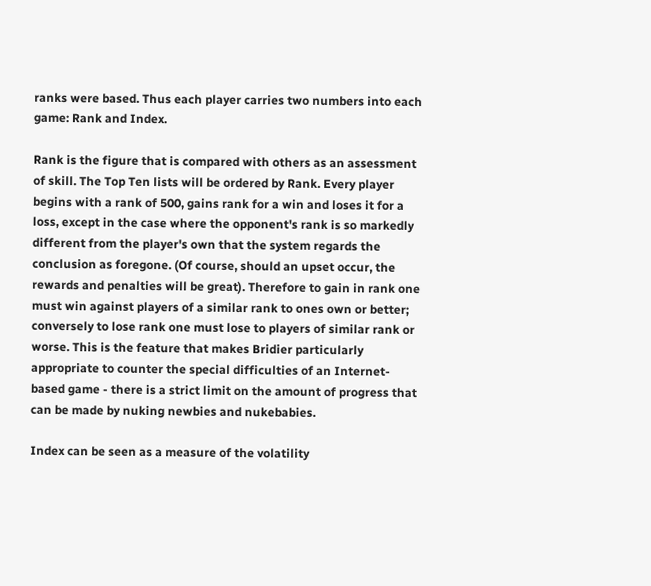ranks were based. Thus each player carries two numbers into each game: Rank and Index.

Rank is the figure that is compared with others as an assessment of skill. The Top Ten lists will be ordered by Rank. Every player begins with a rank of 500, gains rank for a win and loses it for a loss, except in the case where the opponent's rank is so markedly different from the player's own that the system regards the conclusion as foregone. (Of course, should an upset occur, the rewards and penalties will be great). Therefore to gain in rank one must win against players of a similar rank to ones own or better; conversely to lose rank one must lose to players of similar rank or worse. This is the feature that makes Bridier particularly appropriate to counter the special difficulties of an Internet-based game - there is a strict limit on the amount of progress that can be made by nuking newbies and nukebabies.

Index can be seen as a measure of the volatility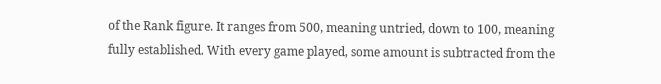of the Rank figure. It ranges from 500, meaning untried, down to 100, meaning fully established. With every game played, some amount is subtracted from the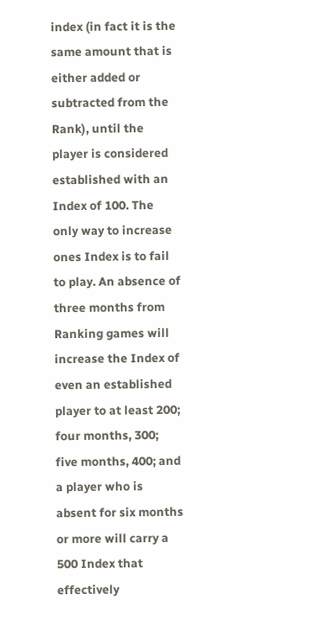index (in fact it is the same amount that is either added or subtracted from the Rank), until the player is considered established with an Index of 100. The only way to increase ones Index is to fail to play. An absence of three months from Ranking games will increase the Index of even an established player to at least 200; four months, 300; five months, 400; and a player who is absent for six months or more will carry a 500 Index that effectively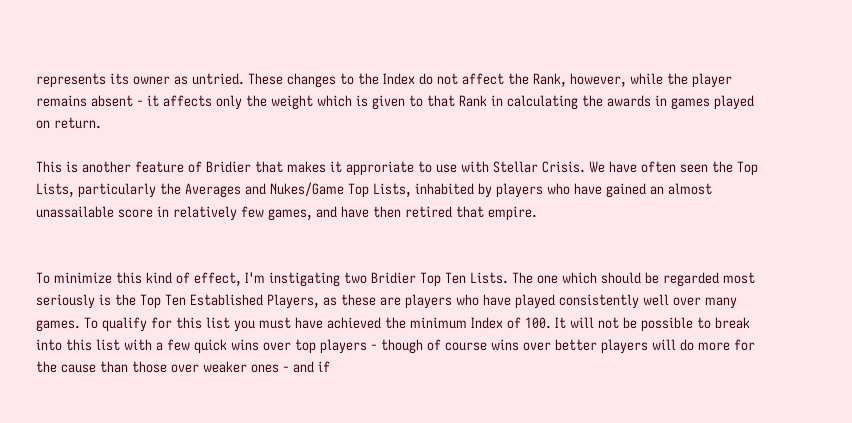represents its owner as untried. These changes to the Index do not affect the Rank, however, while the player remains absent - it affects only the weight which is given to that Rank in calculating the awards in games played on return.

This is another feature of Bridier that makes it approriate to use with Stellar Crisis. We have often seen the Top Lists, particularly the Averages and Nukes/Game Top Lists, inhabited by players who have gained an almost unassailable score in relatively few games, and have then retired that empire.


To minimize this kind of effect, I'm instigating two Bridier Top Ten Lists. The one which should be regarded most seriously is the Top Ten Established Players, as these are players who have played consistently well over many games. To qualify for this list you must have achieved the minimum Index of 100. It will not be possible to break into this list with a few quick wins over top players - though of course wins over better players will do more for the cause than those over weaker ones - and if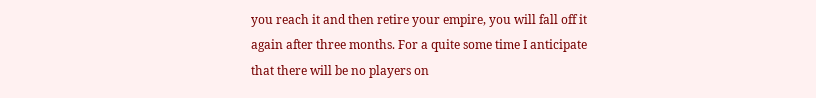you reach it and then retire your empire, you will fall off it again after three months. For a quite some time I anticipate that there will be no players on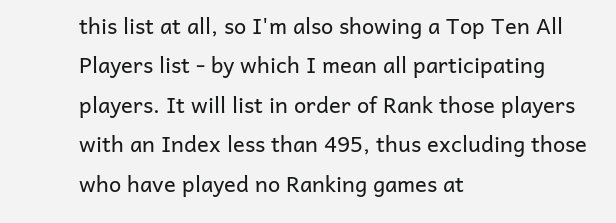this list at all, so I'm also showing a Top Ten All Players list - by which I mean all participating players. It will list in order of Rank those players with an Index less than 495, thus excluding those who have played no Ranking games at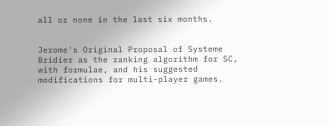all or none in the last six months.


Jerome's Original Proposal of Systeme Bridier as the ranking algorithm for SC, with formulae, and his suggested modifications for multi-player games.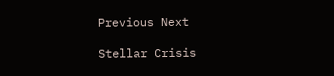Previous Next

Stellar Crisis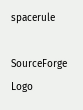spacerule

SourceForge Logo